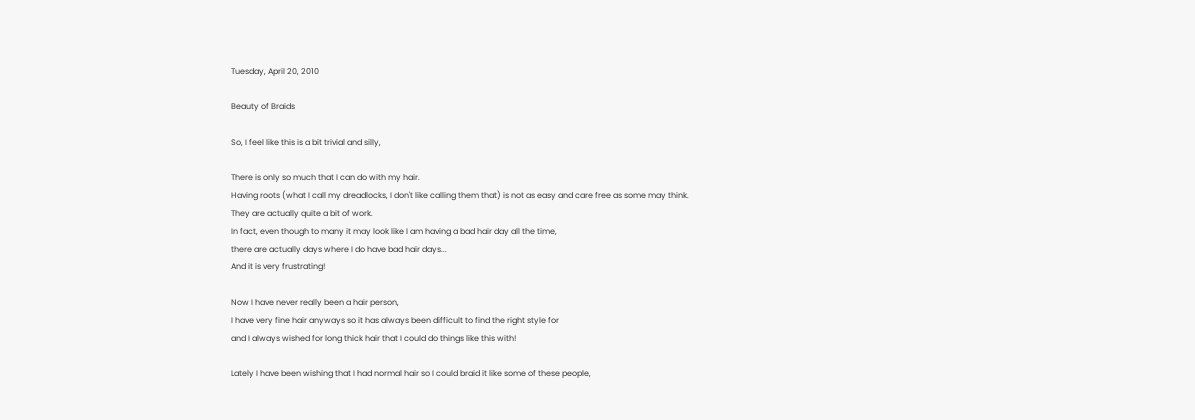Tuesday, April 20, 2010

Beauty of Braids

So, I feel like this is a bit trivial and silly,

There is only so much that I can do with my hair.
Having roots (what I call my dreadlocks, I don't like calling them that) is not as easy and care free as some may think.
They are actually quite a bit of work.
In fact, even though to many it may look like I am having a bad hair day all the time,
there are actually days where I do have bad hair days...
And it is very frustrating!

Now I have never really been a hair person,
I have very fine hair anyways so it has always been difficult to find the right style for
and I always wished for long thick hair that I could do things like this with!

Lately I have been wishing that I had normal hair so I could braid it like some of these people,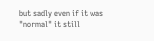but sadly even if it was "normal" it still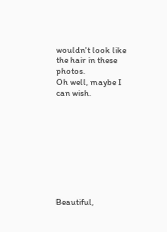wouldn't look like the hair in these photos.
Oh well, maybe I can wish.









Beautiful,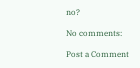no?

No comments:

Post a Comment